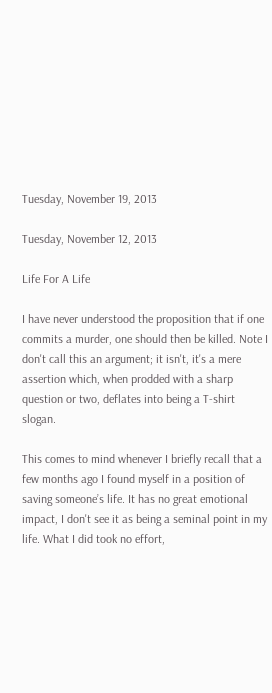Tuesday, November 19, 2013

Tuesday, November 12, 2013

Life For A Life

I have never understood the proposition that if one commits a murder, one should then be killed. Note I don't call this an argument; it isn't, it's a mere assertion which, when prodded with a sharp question or two, deflates into being a T-shirt slogan.

This comes to mind whenever I briefly recall that a few months ago I found myself in a position of saving someone’s life. It has no great emotional impact, I don't see it as being a seminal point in my life. What I did took no effort,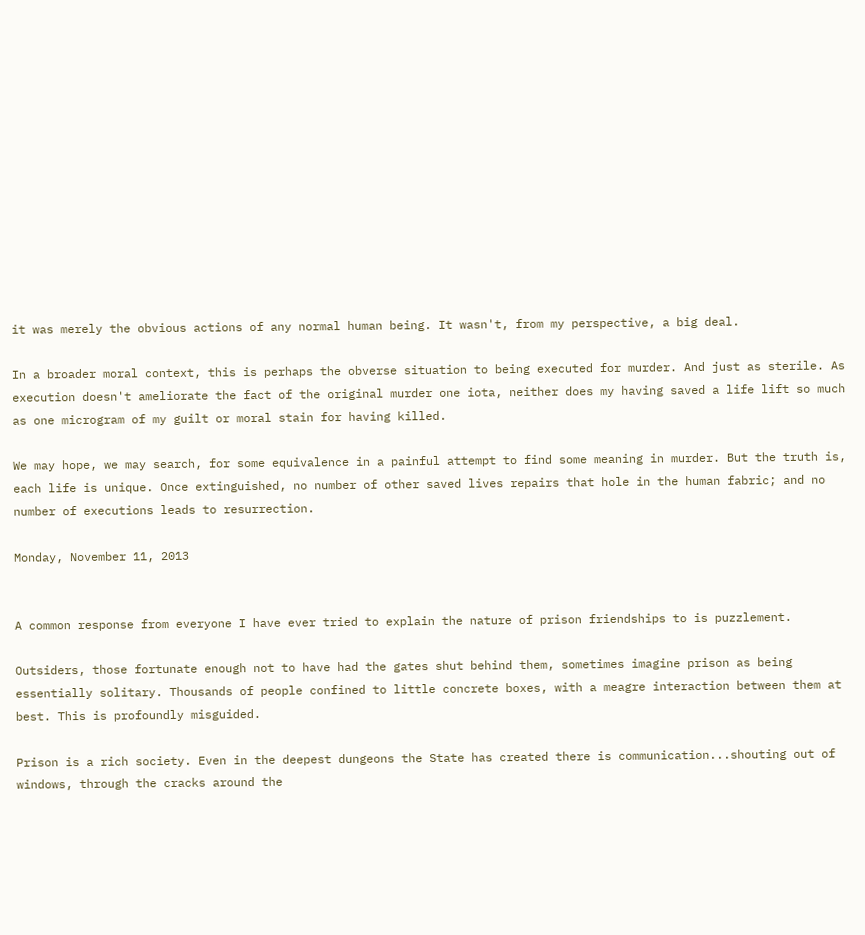it was merely the obvious actions of any normal human being. It wasn't, from my perspective, a big deal.

In a broader moral context, this is perhaps the obverse situation to being executed for murder. And just as sterile. As execution doesn't ameliorate the fact of the original murder one iota, neither does my having saved a life lift so much as one microgram of my guilt or moral stain for having killed.

We may hope, we may search, for some equivalence in a painful attempt to find some meaning in murder. But the truth is, each life is unique. Once extinguished, no number of other saved lives repairs that hole in the human fabric; and no number of executions leads to resurrection.

Monday, November 11, 2013


A common response from everyone I have ever tried to explain the nature of prison friendships to is puzzlement.

Outsiders, those fortunate enough not to have had the gates shut behind them, sometimes imagine prison as being essentially solitary. Thousands of people confined to little concrete boxes, with a meagre interaction between them at best. This is profoundly misguided.

Prison is a rich society. Even in the deepest dungeons the State has created there is communication...shouting out of windows, through the cracks around the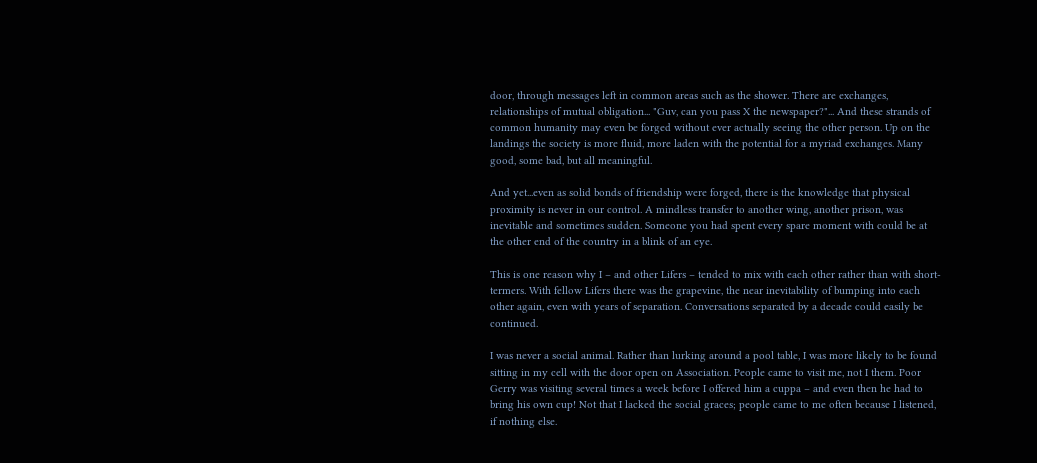door, through messages left in common areas such as the shower. There are exchanges, relationships of mutual obligation... "Guv, can you pass X the newspaper?"... And these strands of common humanity may even be forged without ever actually seeing the other person. Up on the landings the society is more fluid, more laden with the potential for a myriad exchanges. Many good, some bad, but all meaningful.

And yet...even as solid bonds of friendship were forged, there is the knowledge that physical proximity is never in our control. A mindless transfer to another wing, another prison, was inevitable and sometimes sudden. Someone you had spent every spare moment with could be at the other end of the country in a blink of an eye.

This is one reason why I – and other Lifers – tended to mix with each other rather than with short-termers. With fellow Lifers there was the grapevine, the near inevitability of bumping into each other again, even with years of separation. Conversations separated by a decade could easily be continued.

I was never a social animal. Rather than lurking around a pool table, I was more likely to be found sitting in my cell with the door open on Association. People came to visit me, not I them. Poor Gerry was visiting several times a week before I offered him a cuppa – and even then he had to bring his own cup! Not that I lacked the social graces; people came to me often because I listened, if nothing else.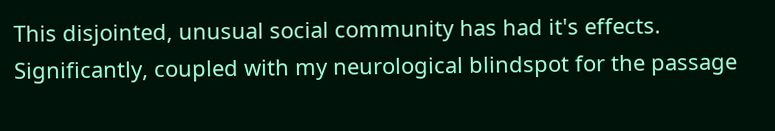This disjointed, unusual social community has had it's effects. Significantly, coupled with my neurological blindspot for the passage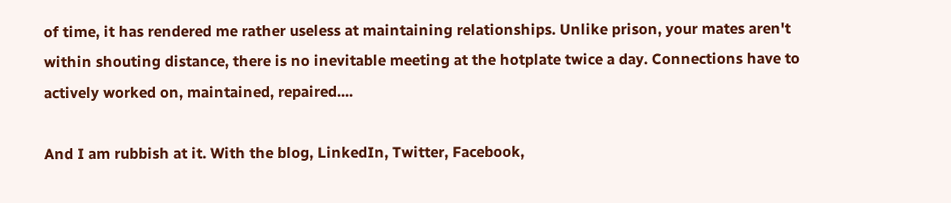of time, it has rendered me rather useless at maintaining relationships. Unlike prison, your mates aren't within shouting distance, there is no inevitable meeting at the hotplate twice a day. Connections have to actively worked on, maintained, repaired....

And I am rubbish at it. With the blog, LinkedIn, Twitter, Facebook,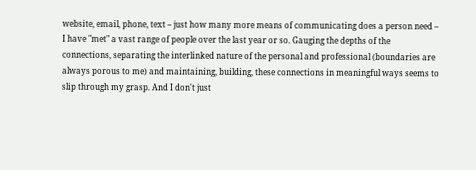website, email, phone, text – just how many more means of communicating does a person need – I have "met" a vast range of people over the last year or so. Gauging the depths of the connections, separating the interlinked nature of the personal and professional (boundaries are always porous to me) and maintaining, building, these connections in meaningful ways seems to slip through my grasp. And I don't just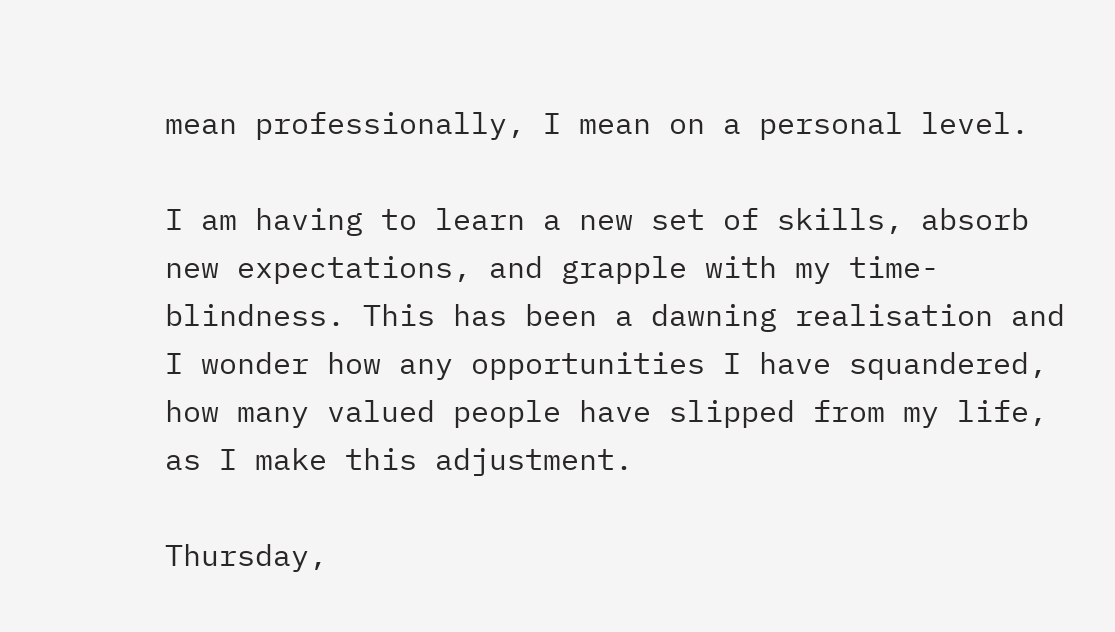mean professionally, I mean on a personal level.

I am having to learn a new set of skills, absorb new expectations, and grapple with my time-blindness. This has been a dawning realisation and I wonder how any opportunities I have squandered, how many valued people have slipped from my life, as I make this adjustment.

Thursday,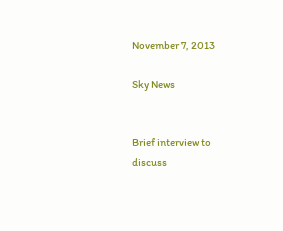November 7, 2013

Sky News


Brief interview to discuss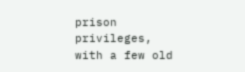prison privileges, with a few old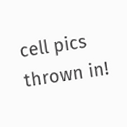cell pics thrown in!